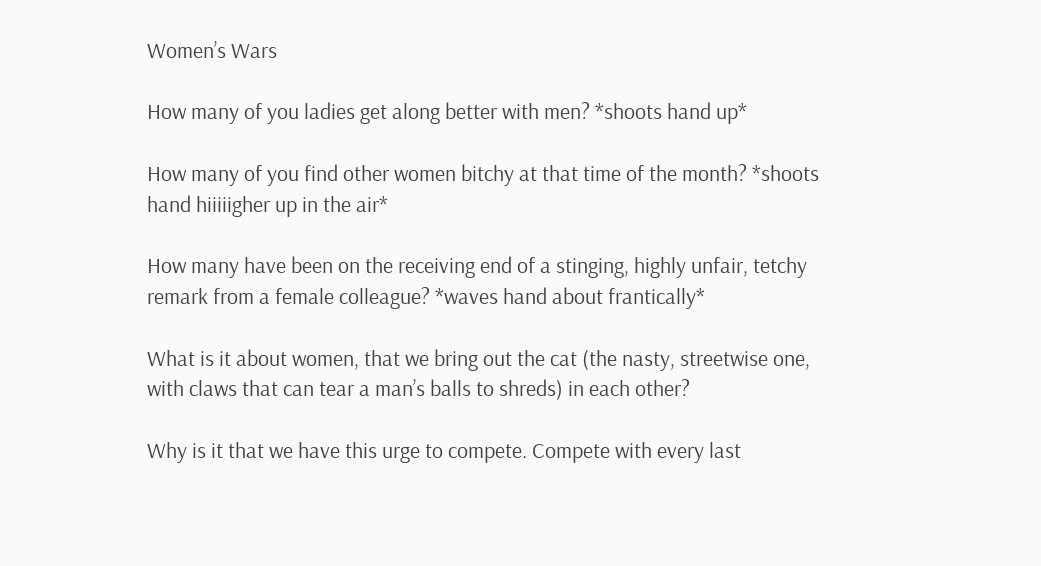Women’s Wars

How many of you ladies get along better with men? *shoots hand up*

How many of you find other women bitchy at that time of the month? *shoots hand hiiiiigher up in the air*

How many have been on the receiving end of a stinging, highly unfair, tetchy remark from a female colleague? *waves hand about frantically*

What is it about women, that we bring out the cat (the nasty, streetwise one, with claws that can tear a man’s balls to shreds) in each other?

Why is it that we have this urge to compete. Compete with every last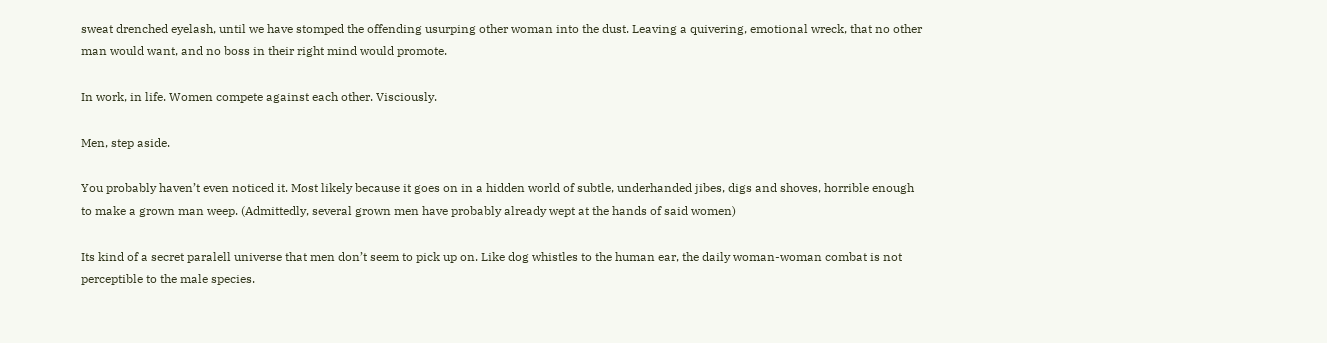sweat drenched eyelash, until we have stomped the offending usurping other woman into the dust. Leaving a quivering, emotional wreck, that no other man would want, and no boss in their right mind would promote.

In work, in life. Women compete against each other. Visciously.

Men, step aside.

You probably haven’t even noticed it. Most likely because it goes on in a hidden world of subtle, underhanded jibes, digs and shoves, horrible enough to make a grown man weep. (Admittedly, several grown men have probably already wept at the hands of said women)

Its kind of a secret paralell universe that men don’t seem to pick up on. Like dog whistles to the human ear, the daily woman-woman combat is not perceptible to the male species.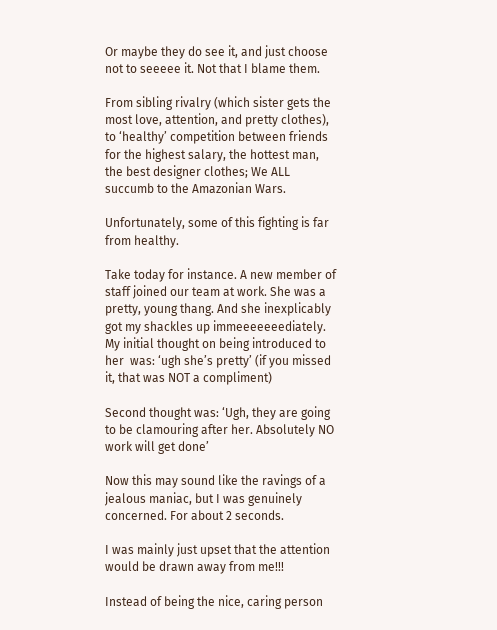Or maybe they do see it, and just choose not to seeeee it. Not that I blame them.

From sibling rivalry (which sister gets the most love, attention, and pretty clothes), to ‘healthy’ competition between friends for the highest salary, the hottest man, the best designer clothes; We ALL succumb to the Amazonian Wars.

Unfortunately, some of this fighting is far from healthy.

Take today for instance. A new member of staff joined our team at work. She was a pretty, young thang. And she inexplicably got my shackles up immeeeeeeediately. My initial thought on being introduced to her  was: ‘ugh she’s pretty’ (if you missed it, that was NOT a compliment)

Second thought was: ‘Ugh, they are going to be clamouring after her. Absolutely NO work will get done’

Now this may sound like the ravings of a jealous maniac, but I was genuinely concerned. For about 2 seconds.

I was mainly just upset that the attention would be drawn away from me!!!

Instead of being the nice, caring person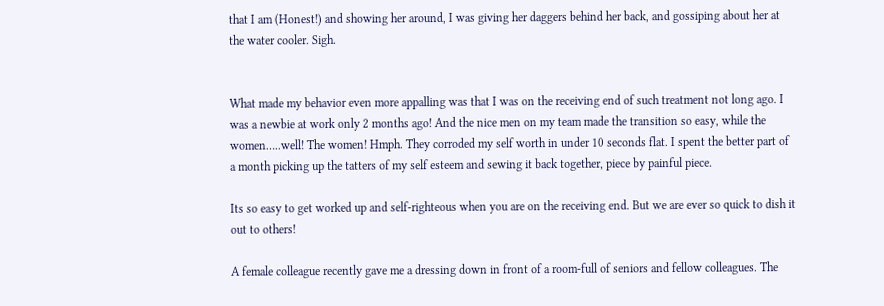that I am (Honest!) and showing her around, I was giving her daggers behind her back, and gossiping about her at the water cooler. Sigh.


What made my behavior even more appalling was that I was on the receiving end of such treatment not long ago. I was a newbie at work only 2 months ago! And the nice men on my team made the transition so easy, while the women…..well! The women! Hmph. They corroded my self worth in under 10 seconds flat. I spent the better part of a month picking up the tatters of my self esteem and sewing it back together, piece by painful piece.

Its so easy to get worked up and self-righteous when you are on the receiving end. But we are ever so quick to dish it out to others!

A female colleague recently gave me a dressing down in front of a room-full of seniors and fellow colleagues. The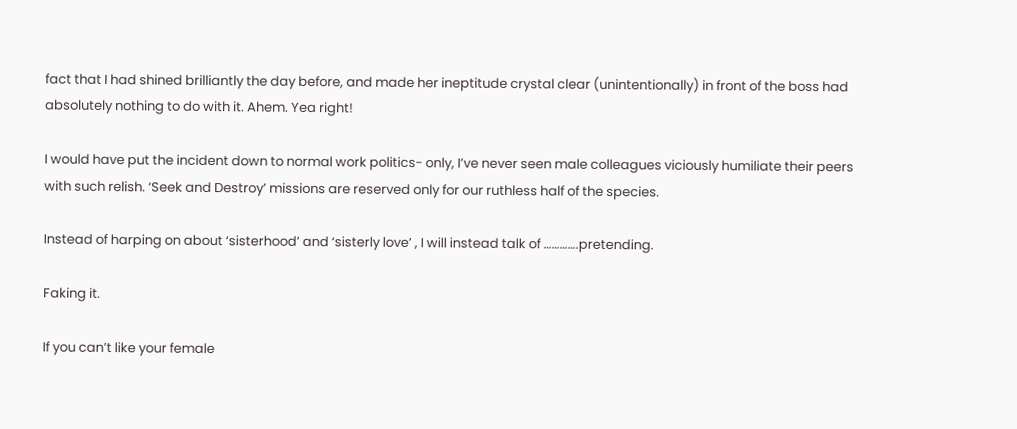fact that I had shined brilliantly the day before, and made her ineptitude crystal clear (unintentionally) in front of the boss had absolutely nothing to do with it. Ahem. Yea right!

I would have put the incident down to normal work politics- only, I’ve never seen male colleagues viciously humiliate their peers with such relish. ‘Seek and Destroy’ missions are reserved only for our ruthless half of the species.

Instead of harping on about ‘sisterhood’ and ‘sisterly love’ , I will instead talk of ………….pretending.

Faking it.

If you can’t like your female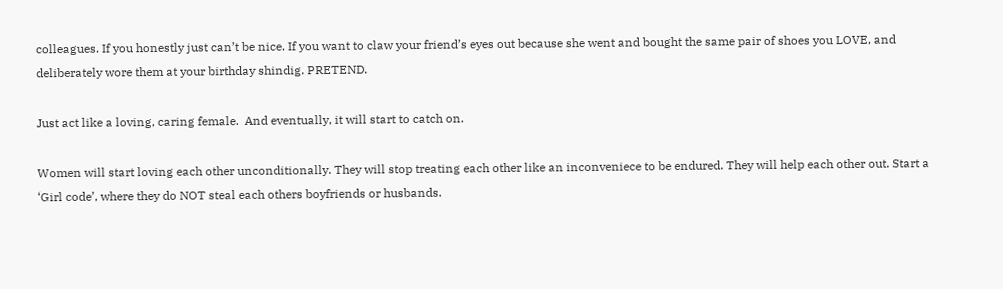colleagues. If you honestly just can’t be nice. If you want to claw your friend’s eyes out because she went and bought the same pair of shoes you LOVE, and deliberately wore them at your birthday shindig. PRETEND.

Just act like a loving, caring female.  And eventually, it will start to catch on.

Women will start loving each other unconditionally. They will stop treating each other like an inconveniece to be endured. They will help each other out. Start a ‘Girl code’, where they do NOT steal each others boyfriends or husbands.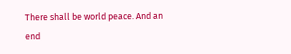There shall be world peace. And an end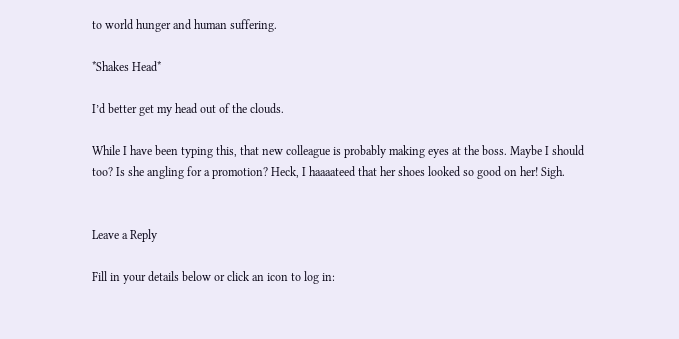to world hunger and human suffering.

*Shakes Head*

I’d better get my head out of the clouds.

While I have been typing this, that new colleague is probably making eyes at the boss. Maybe I should too? Is she angling for a promotion? Heck, I haaaateed that her shoes looked so good on her! Sigh.


Leave a Reply

Fill in your details below or click an icon to log in: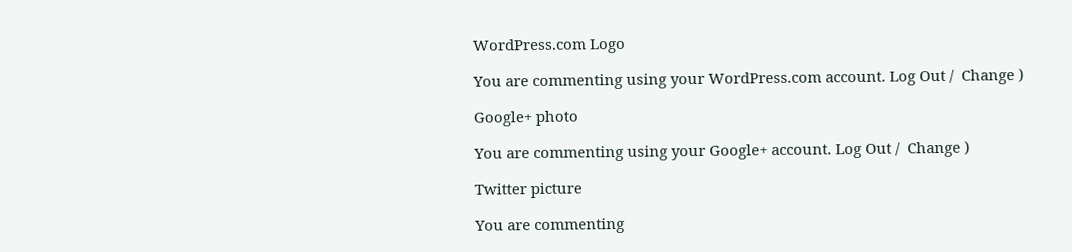WordPress.com Logo

You are commenting using your WordPress.com account. Log Out /  Change )

Google+ photo

You are commenting using your Google+ account. Log Out /  Change )

Twitter picture

You are commenting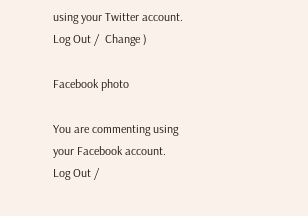using your Twitter account. Log Out /  Change )

Facebook photo

You are commenting using your Facebook account. Log Out /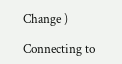Change )

Connecting to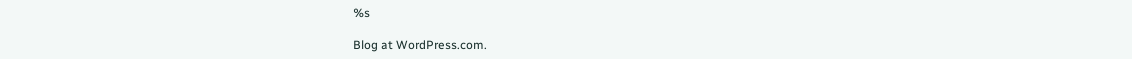%s

Blog at WordPress.com.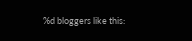%d bloggers like this: